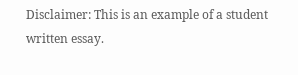Disclaimer: This is an example of a student written essay.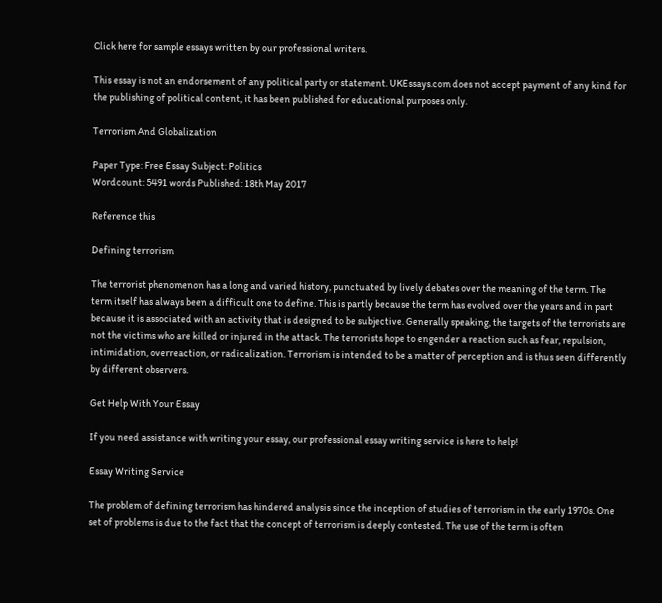Click here for sample essays written by our professional writers.

This essay is not an endorsement of any political party or statement. UKEssays.com does not accept payment of any kind for the publishing of political content, it has been published for educational purposes only.

Terrorism And Globalization

Paper Type: Free Essay Subject: Politics
Wordcount: 5491 words Published: 18th May 2017

Reference this

Defining terrorism

The terrorist phenomenon has a long and varied history, punctuated by lively debates over the meaning of the term. The term itself has always been a difficult one to define. This is partly because the term has evolved over the years and in part because it is associated with an activity that is designed to be subjective. Generally speaking, the targets of the terrorists are not the victims who are killed or injured in the attack. The terrorists hope to engender a reaction such as fear, repulsion, intimidation, overreaction, or radicalization. Terrorism is intended to be a matter of perception and is thus seen differently by different observers.

Get Help With Your Essay

If you need assistance with writing your essay, our professional essay writing service is here to help!

Essay Writing Service

The problem of defining terrorism has hindered analysis since the inception of studies of terrorism in the early 1970s. One set of problems is due to the fact that the concept of terrorism is deeply contested. The use of the term is often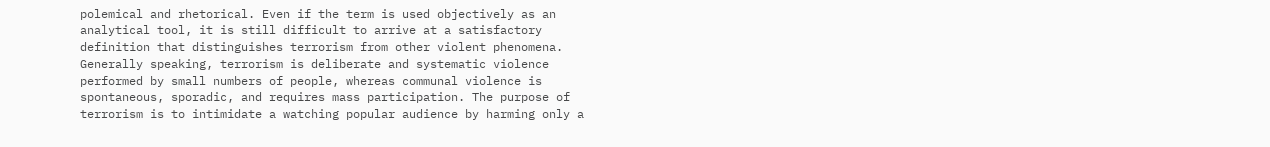polemical and rhetorical. Even if the term is used objectively as an analytical tool, it is still difficult to arrive at a satisfactory definition that distinguishes terrorism from other violent phenomena. Generally speaking, terrorism is deliberate and systematic violence performed by small numbers of people, whereas communal violence is spontaneous, sporadic, and requires mass participation. The purpose of terrorism is to intimidate a watching popular audience by harming only a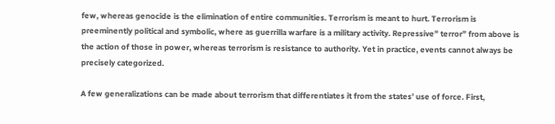few, whereas genocide is the elimination of entire communities. Terrorism is meant to hurt. Terrorism is preeminently political and symbolic, where as guerrilla warfare is a military activity. Repressive” terror” from above is the action of those in power, whereas terrorism is resistance to authority. Yet in practice, events cannot always be precisely categorized.

A few generalizations can be made about terrorism that differentiates it from the states’ use of force. First,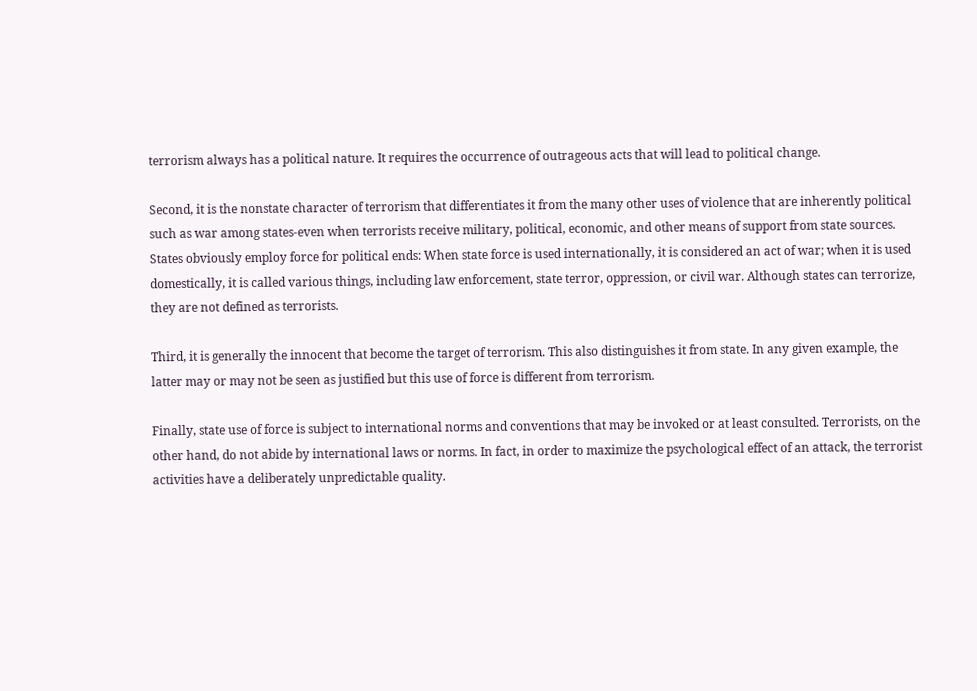terrorism always has a political nature. It requires the occurrence of outrageous acts that will lead to political change.

Second, it is the nonstate character of terrorism that differentiates it from the many other uses of violence that are inherently political such as war among states-even when terrorists receive military, political, economic, and other means of support from state sources. States obviously employ force for political ends: When state force is used internationally, it is considered an act of war; when it is used domestically, it is called various things, including law enforcement, state terror, oppression, or civil war. Although states can terrorize, they are not defined as terrorists.

Third, it is generally the innocent that become the target of terrorism. This also distinguishes it from state. In any given example, the latter may or may not be seen as justified but this use of force is different from terrorism.

Finally, state use of force is subject to international norms and conventions that may be invoked or at least consulted. Terrorists, on the other hand, do not abide by international laws or norms. In fact, in order to maximize the psychological effect of an attack, the terrorist activities have a deliberately unpredictable quality.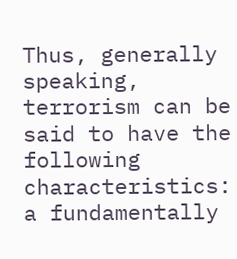Thus, generally speaking, terrorism can be said to have the following characteristics: a fundamentally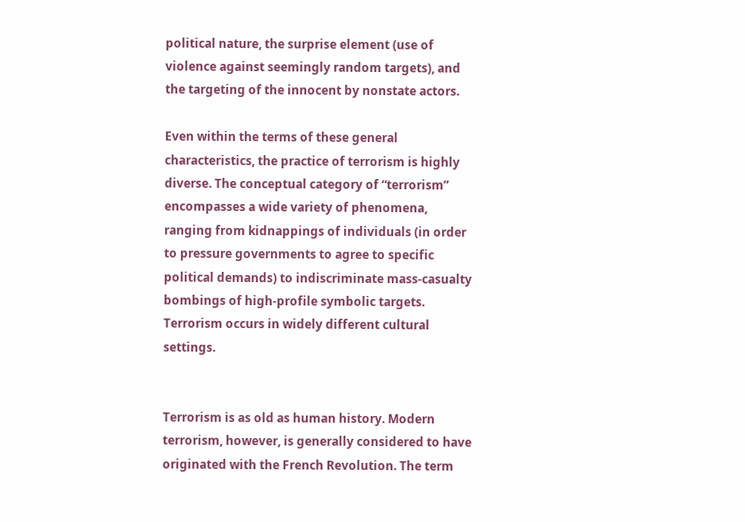political nature, the surprise element (use of violence against seemingly random targets), and the targeting of the innocent by nonstate actors.

Even within the terms of these general characteristics, the practice of terrorism is highly diverse. The conceptual category of “terrorism” encompasses a wide variety of phenomena, ranging from kidnappings of individuals (in order to pressure governments to agree to specific political demands) to indiscriminate mass-casualty bombings of high-profile symbolic targets. Terrorism occurs in widely different cultural settings.


Terrorism is as old as human history. Modern terrorism, however, is generally considered to have originated with the French Revolution. The term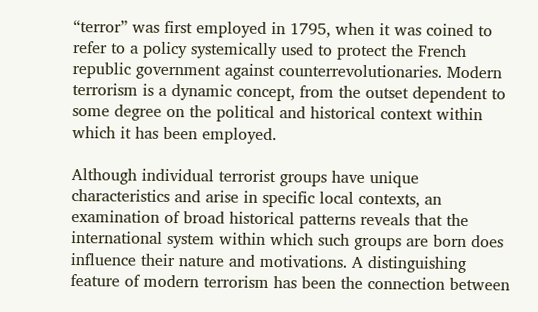“terror” was first employed in 1795, when it was coined to refer to a policy systemically used to protect the French republic government against counterrevolutionaries. Modern terrorism is a dynamic concept, from the outset dependent to some degree on the political and historical context within which it has been employed.

Although individual terrorist groups have unique characteristics and arise in specific local contexts, an examination of broad historical patterns reveals that the international system within which such groups are born does influence their nature and motivations. A distinguishing feature of modern terrorism has been the connection between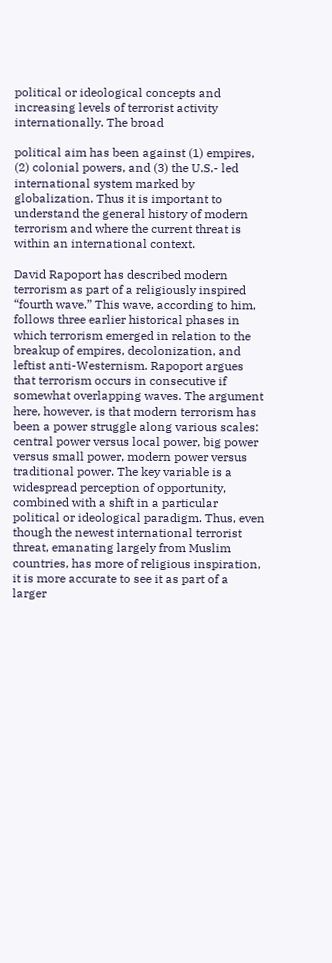political or ideological concepts and increasing levels of terrorist activity internationally. The broad

political aim has been against (1) empires, (2) colonial powers, and (3) the U.S.- led international system marked by globalization. Thus it is important to understand the general history of modern terrorism and where the current threat is within an international context.

David Rapoport has described modern terrorism as part of a religiously inspired “fourth wave.” This wave, according to him, follows three earlier historical phases in which terrorism emerged in relation to the breakup of empires, decolonization, and leftist anti-Westernism. Rapoport argues that terrorism occurs in consecutive if somewhat overlapping waves. The argument here, however, is that modern terrorism has been a power struggle along various scales: central power versus local power, big power versus small power, modern power versus traditional power. The key variable is a widespread perception of opportunity, combined with a shift in a particular political or ideological paradigm. Thus, even though the newest international terrorist threat, emanating largely from Muslim countries, has more of religious inspiration, it is more accurate to see it as part of a larger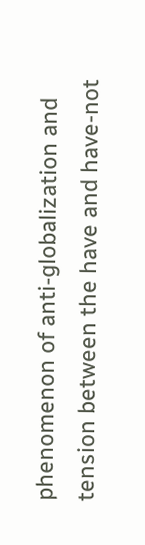phenomenon of anti-globalization and tension between the have and have-not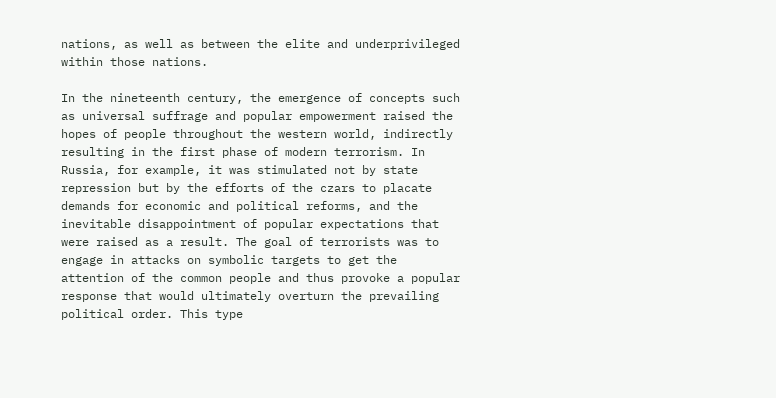nations, as well as between the elite and underprivileged within those nations.

In the nineteenth century, the emergence of concepts such as universal suffrage and popular empowerment raised the hopes of people throughout the western world, indirectly resulting in the first phase of modern terrorism. In Russia, for example, it was stimulated not by state repression but by the efforts of the czars to placate demands for economic and political reforms, and the inevitable disappointment of popular expectations that were raised as a result. The goal of terrorists was to engage in attacks on symbolic targets to get the attention of the common people and thus provoke a popular response that would ultimately overturn the prevailing political order. This type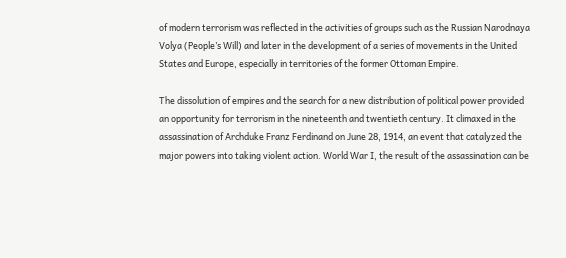of modern terrorism was reflected in the activities of groups such as the Russian Narodnaya Volya (People’s Will) and later in the development of a series of movements in the United States and Europe, especially in territories of the former Ottoman Empire.

The dissolution of empires and the search for a new distribution of political power provided an opportunity for terrorism in the nineteenth and twentieth century. It climaxed in the assassination of Archduke Franz Ferdinand on June 28, 1914, an event that catalyzed the major powers into taking violent action. World War I, the result of the assassination can be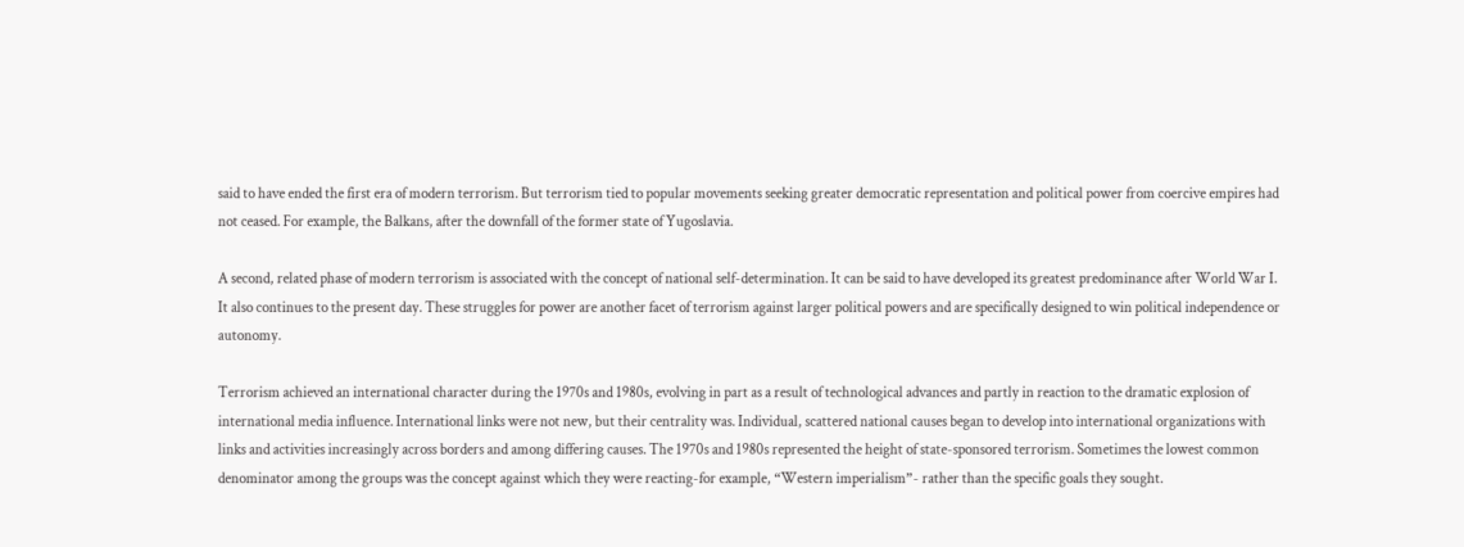said to have ended the first era of modern terrorism. But terrorism tied to popular movements seeking greater democratic representation and political power from coercive empires had not ceased. For example, the Balkans, after the downfall of the former state of Yugoslavia.

A second, related phase of modern terrorism is associated with the concept of national self-determination. It can be said to have developed its greatest predominance after World War I. It also continues to the present day. These struggles for power are another facet of terrorism against larger political powers and are specifically designed to win political independence or autonomy.

Terrorism achieved an international character during the 1970s and 1980s, evolving in part as a result of technological advances and partly in reaction to the dramatic explosion of international media influence. International links were not new, but their centrality was. Individual, scattered national causes began to develop into international organizations with links and activities increasingly across borders and among differing causes. The 1970s and 1980s represented the height of state-sponsored terrorism. Sometimes the lowest common denominator among the groups was the concept against which they were reacting-for example, “Western imperialism”- rather than the specific goals they sought.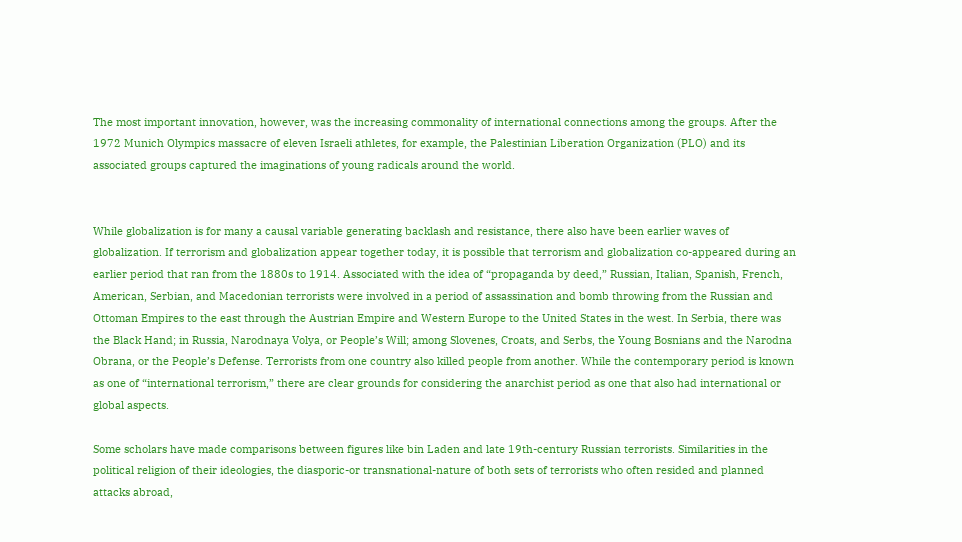The most important innovation, however, was the increasing commonality of international connections among the groups. After the 1972 Munich Olympics massacre of eleven Israeli athletes, for example, the Palestinian Liberation Organization (PLO) and its associated groups captured the imaginations of young radicals around the world.


While globalization is for many a causal variable generating backlash and resistance, there also have been earlier waves of globalization. If terrorism and globalization appear together today, it is possible that terrorism and globalization co-appeared during an earlier period that ran from the 1880s to 1914. Associated with the idea of “propaganda by deed,” Russian, Italian, Spanish, French, American, Serbian, and Macedonian terrorists were involved in a period of assassination and bomb throwing from the Russian and Ottoman Empires to the east through the Austrian Empire and Western Europe to the United States in the west. In Serbia, there was the Black Hand; in Russia, Narodnaya Volya, or People’s Will; among Slovenes, Croats, and Serbs, the Young Bosnians and the Narodna Obrana, or the People’s Defense. Terrorists from one country also killed people from another. While the contemporary period is known as one of “international terrorism,” there are clear grounds for considering the anarchist period as one that also had international or global aspects.

Some scholars have made comparisons between figures like bin Laden and late 19th-century Russian terrorists. Similarities in the political religion of their ideologies, the diasporic-or transnational-nature of both sets of terrorists who often resided and planned attacks abroad,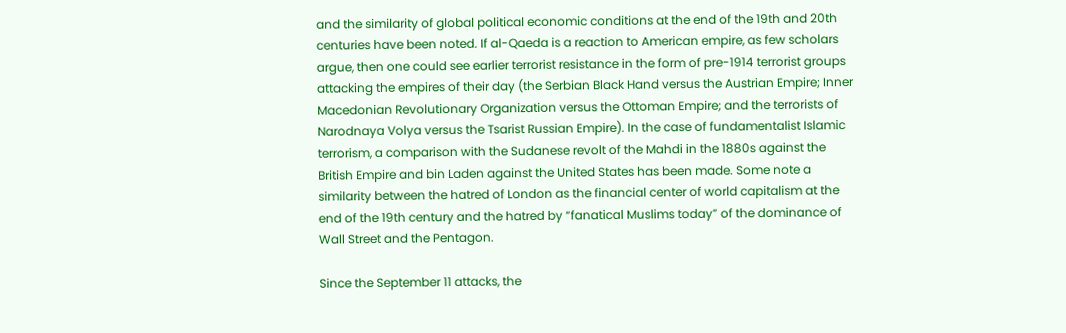and the similarity of global political economic conditions at the end of the 19th and 20th centuries have been noted. If al-Qaeda is a reaction to American empire, as few scholars argue, then one could see earlier terrorist resistance in the form of pre-1914 terrorist groups attacking the empires of their day (the Serbian Black Hand versus the Austrian Empire; Inner Macedonian Revolutionary Organization versus the Ottoman Empire; and the terrorists of Narodnaya Volya versus the Tsarist Russian Empire). In the case of fundamentalist Islamic terrorism, a comparison with the Sudanese revolt of the Mahdi in the 1880s against the British Empire and bin Laden against the United States has been made. Some note a similarity between the hatred of London as the financial center of world capitalism at the end of the 19th century and the hatred by “fanatical Muslims today” of the dominance of Wall Street and the Pentagon.

Since the September 11 attacks, the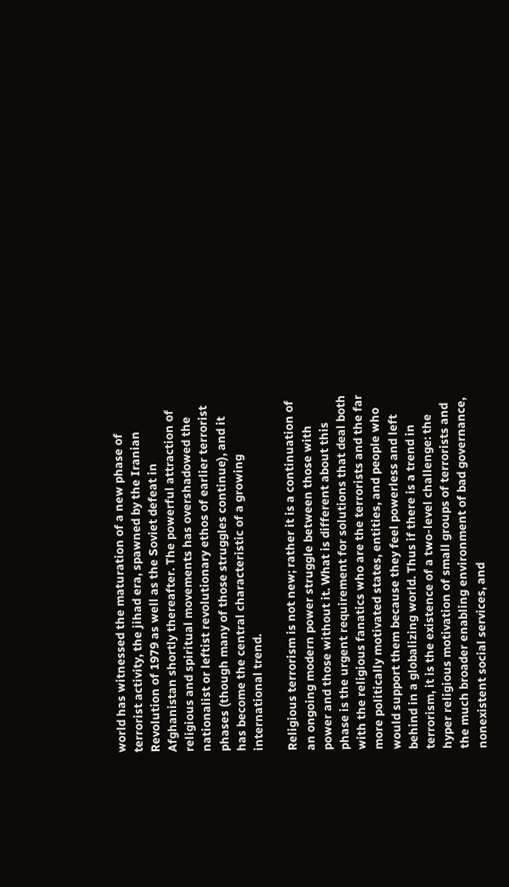world has witnessed the maturation of a new phase of terrorist activity, the jihad era, spawned by the Iranian Revolution of 1979 as well as the Soviet defeat in Afghanistan shortly thereafter. The powerful attraction of religious and spiritual movements has overshadowed the nationalist or leftist revolutionary ethos of earlier terrorist phases (though many of those struggles continue), and it has become the central characteristic of a growing international trend.

Religious terrorism is not new; rather it is a continuation of an ongoing modern power struggle between those with power and those without it. What is different about this phase is the urgent requirement for solutions that deal both with the religious fanatics who are the terrorists and the far more politically motivated states, entities, and people who would support them because they feel powerless and left behind in a globalizing world. Thus if there is a trend in terrorism, it is the existence of a two-level challenge: the hyper religious motivation of small groups of terrorists and the much broader enabling environment of bad governance, nonexistent social services, and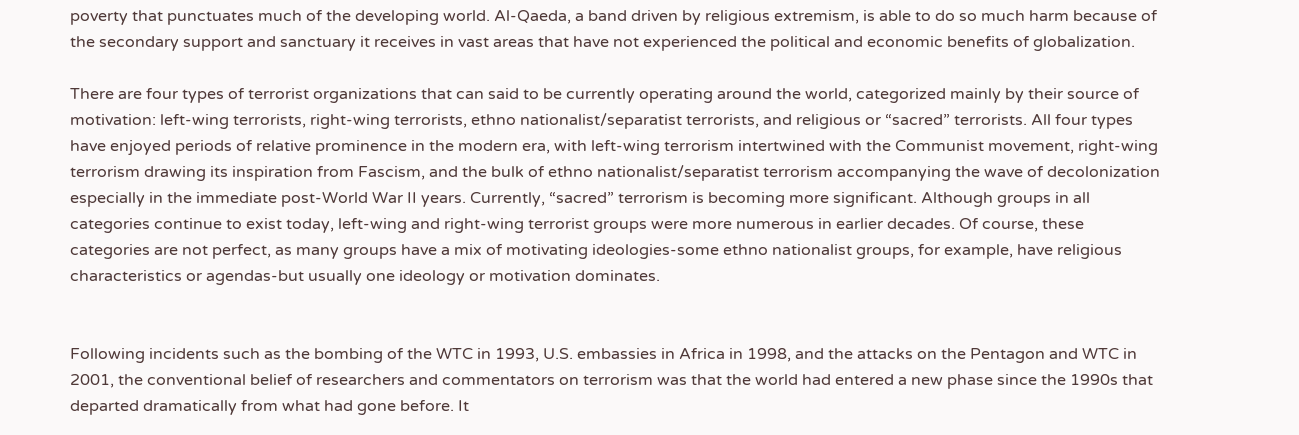poverty that punctuates much of the developing world. Al-Qaeda, a band driven by religious extremism, is able to do so much harm because of the secondary support and sanctuary it receives in vast areas that have not experienced the political and economic benefits of globalization.

There are four types of terrorist organizations that can said to be currently operating around the world, categorized mainly by their source of motivation: left-wing terrorists, right-wing terrorists, ethno nationalist/separatist terrorists, and religious or “sacred” terrorists. All four types have enjoyed periods of relative prominence in the modern era, with left-wing terrorism intertwined with the Communist movement, right-wing terrorism drawing its inspiration from Fascism, and the bulk of ethno nationalist/separatist terrorism accompanying the wave of decolonization especially in the immediate post-World War II years. Currently, “sacred” terrorism is becoming more significant. Although groups in all categories continue to exist today, left-wing and right-wing terrorist groups were more numerous in earlier decades. Of course, these categories are not perfect, as many groups have a mix of motivating ideologies-some ethno nationalist groups, for example, have religious characteristics or agendas-but usually one ideology or motivation dominates.


Following incidents such as the bombing of the WTC in 1993, U.S. embassies in Africa in 1998, and the attacks on the Pentagon and WTC in 2001, the conventional belief of researchers and commentators on terrorism was that the world had entered a new phase since the 1990s that departed dramatically from what had gone before. It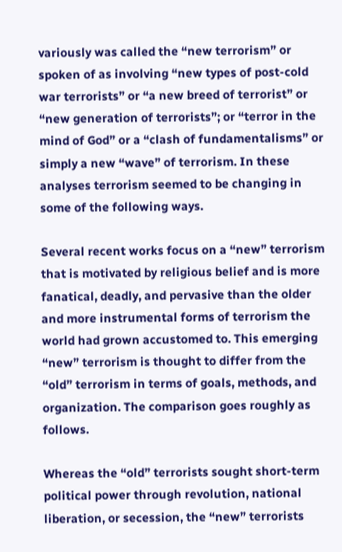variously was called the “new terrorism” or spoken of as involving “new types of post-cold war terrorists” or “a new breed of terrorist” or “new generation of terrorists”; or “terror in the mind of God” or a “clash of fundamentalisms” or simply a new “wave” of terrorism. In these analyses terrorism seemed to be changing in some of the following ways.

Several recent works focus on a “new” terrorism that is motivated by religious belief and is more fanatical, deadly, and pervasive than the older and more instrumental forms of terrorism the world had grown accustomed to. This emerging “new” terrorism is thought to differ from the “old” terrorism in terms of goals, methods, and organization. The comparison goes roughly as follows.

Whereas the “old” terrorists sought short-term political power through revolution, national liberation, or secession, the “new” terrorists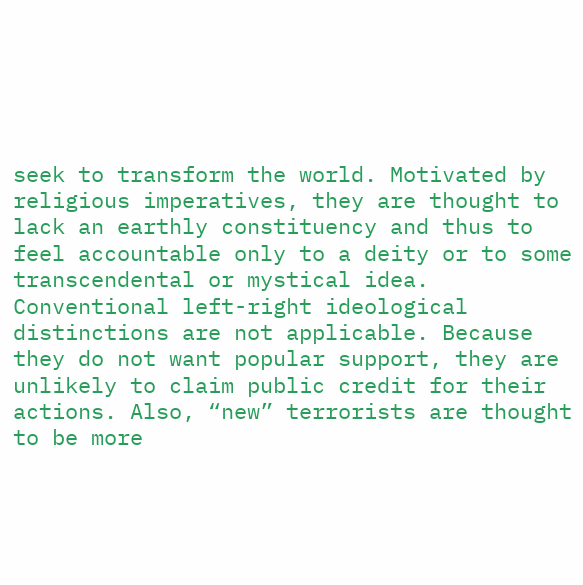seek to transform the world. Motivated by religious imperatives, they are thought to lack an earthly constituency and thus to feel accountable only to a deity or to some transcendental or mystical idea. Conventional left-right ideological distinctions are not applicable. Because they do not want popular support, they are unlikely to claim public credit for their actions. Also, “new” terrorists are thought to be more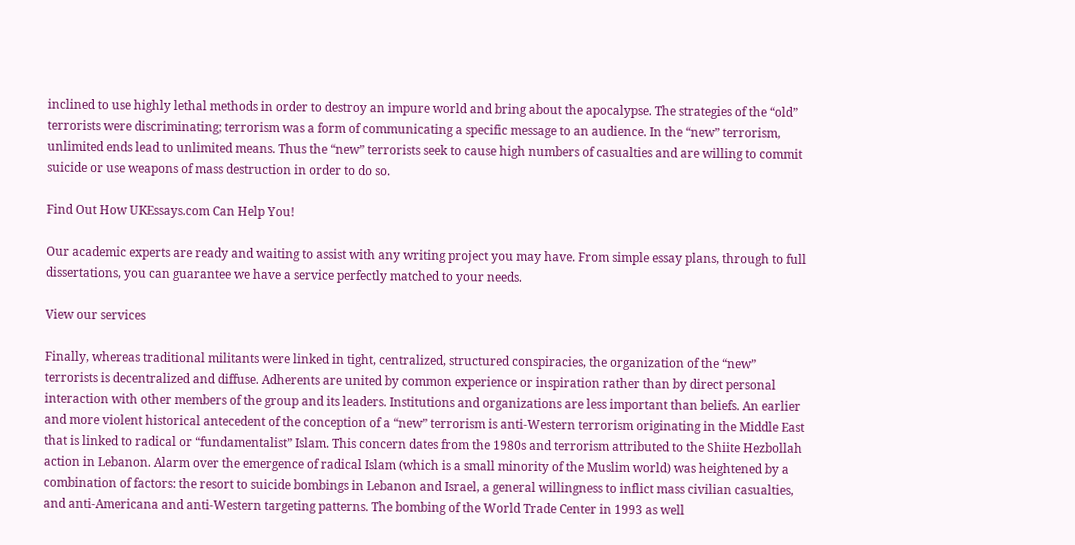inclined to use highly lethal methods in order to destroy an impure world and bring about the apocalypse. The strategies of the “old” terrorists were discriminating; terrorism was a form of communicating a specific message to an audience. In the “new” terrorism, unlimited ends lead to unlimited means. Thus the “new” terrorists seek to cause high numbers of casualties and are willing to commit suicide or use weapons of mass destruction in order to do so.

Find Out How UKEssays.com Can Help You!

Our academic experts are ready and waiting to assist with any writing project you may have. From simple essay plans, through to full dissertations, you can guarantee we have a service perfectly matched to your needs.

View our services

Finally, whereas traditional militants were linked in tight, centralized, structured conspiracies, the organization of the “new” terrorists is decentralized and diffuse. Adherents are united by common experience or inspiration rather than by direct personal interaction with other members of the group and its leaders. Institutions and organizations are less important than beliefs. An earlier and more violent historical antecedent of the conception of a “new” terrorism is anti-Western terrorism originating in the Middle East that is linked to radical or “fundamentalist” Islam. This concern dates from the 1980s and terrorism attributed to the Shiite Hezbollah action in Lebanon. Alarm over the emergence of radical Islam (which is a small minority of the Muslim world) was heightened by a combination of factors: the resort to suicide bombings in Lebanon and Israel, a general willingness to inflict mass civilian casualties, and anti-Americana and anti-Western targeting patterns. The bombing of the World Trade Center in 1993 as well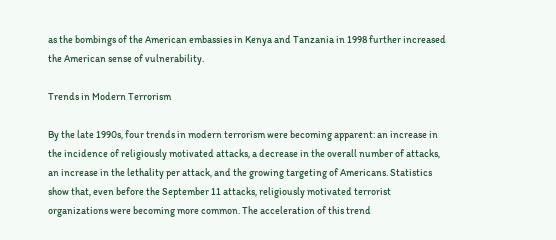as the bombings of the American embassies in Kenya and Tanzania in 1998 further increased the American sense of vulnerability.

Trends in Modern Terrorism

By the late 1990s, four trends in modern terrorism were becoming apparent: an increase in the incidence of religiously motivated attacks, a decrease in the overall number of attacks, an increase in the lethality per attack, and the growing targeting of Americans. Statistics show that, even before the September 11 attacks, religiously motivated terrorist organizations were becoming more common. The acceleration of this trend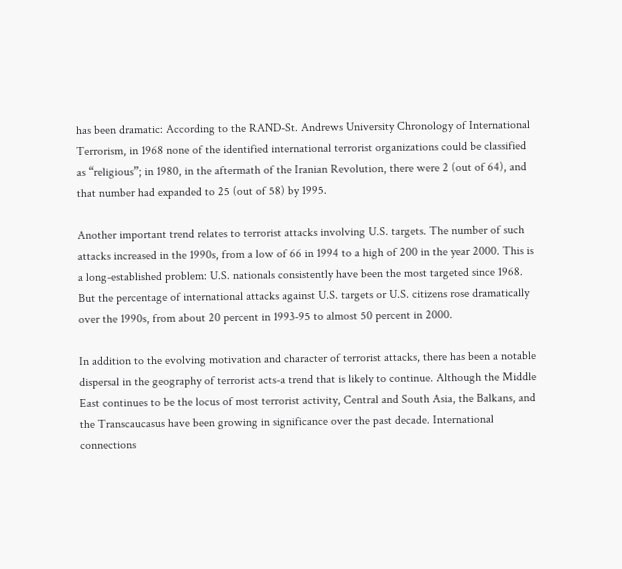has been dramatic: According to the RAND-St. Andrews University Chronology of International Terrorism, in 1968 none of the identified international terrorist organizations could be classified as “religious”; in 1980, in the aftermath of the Iranian Revolution, there were 2 (out of 64), and that number had expanded to 25 (out of 58) by 1995.

Another important trend relates to terrorist attacks involving U.S. targets. The number of such attacks increased in the 1990s, from a low of 66 in 1994 to a high of 200 in the year 2000. This is a long-established problem: U.S. nationals consistently have been the most targeted since 1968. But the percentage of international attacks against U.S. targets or U.S. citizens rose dramatically over the 1990s, from about 20 percent in 1993-95 to almost 50 percent in 2000.

In addition to the evolving motivation and character of terrorist attacks, there has been a notable dispersal in the geography of terrorist acts-a trend that is likely to continue. Although the Middle East continues to be the locus of most terrorist activity, Central and South Asia, the Balkans, and the Transcaucasus have been growing in significance over the past decade. International connections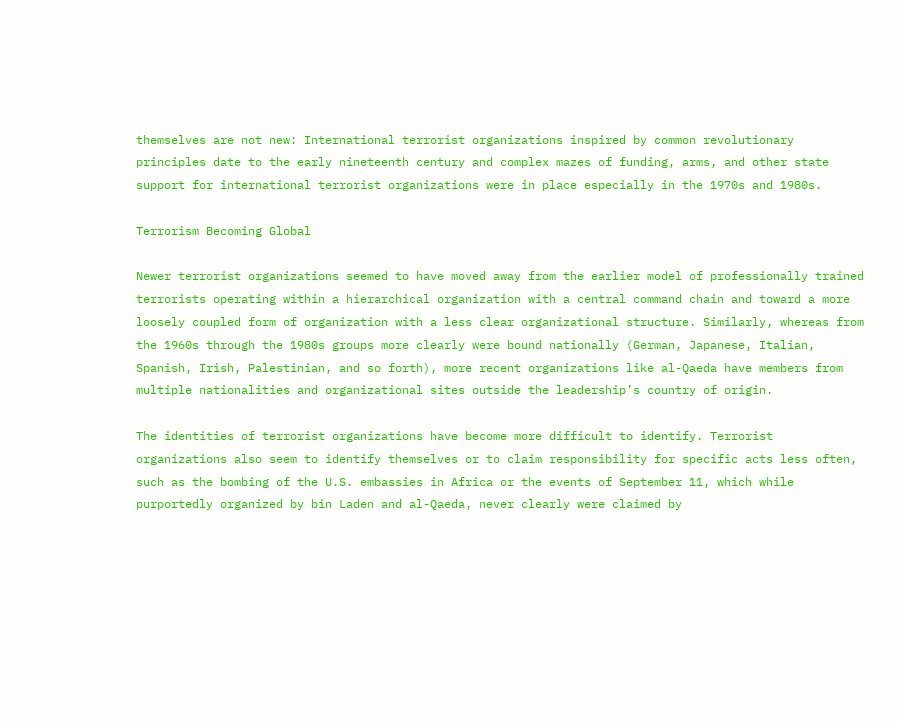themselves are not new: International terrorist organizations inspired by common revolutionary principles date to the early nineteenth century and complex mazes of funding, arms, and other state support for international terrorist organizations were in place especially in the 1970s and 1980s.

Terrorism Becoming Global

Newer terrorist organizations seemed to have moved away from the earlier model of professionally trained terrorists operating within a hierarchical organization with a central command chain and toward a more loosely coupled form of organization with a less clear organizational structure. Similarly, whereas from the 1960s through the 1980s groups more clearly were bound nationally (German, Japanese, Italian, Spanish, Irish, Palestinian, and so forth), more recent organizations like al-Qaeda have members from multiple nationalities and organizational sites outside the leadership’s country of origin.

The identities of terrorist organizations have become more difficult to identify. Terrorist organizations also seem to identify themselves or to claim responsibility for specific acts less often, such as the bombing of the U.S. embassies in Africa or the events of September 11, which while purportedly organized by bin Laden and al-Qaeda, never clearly were claimed by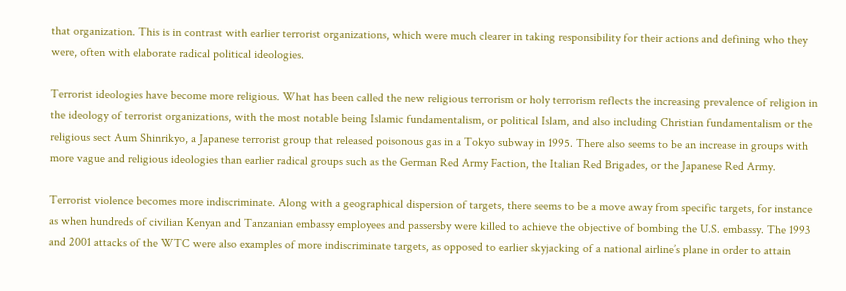that organization. This is in contrast with earlier terrorist organizations, which were much clearer in taking responsibility for their actions and defining who they were, often with elaborate radical political ideologies.

Terrorist ideologies have become more religious. What has been called the new religious terrorism or holy terrorism reflects the increasing prevalence of religion in the ideology of terrorist organizations, with the most notable being Islamic fundamentalism, or political Islam, and also including Christian fundamentalism or the religious sect Aum Shinrikyo, a Japanese terrorist group that released poisonous gas in a Tokyo subway in 1995. There also seems to be an increase in groups with more vague and religious ideologies than earlier radical groups such as the German Red Army Faction, the Italian Red Brigades, or the Japanese Red Army.

Terrorist violence becomes more indiscriminate. Along with a geographical dispersion of targets, there seems to be a move away from specific targets, for instance as when hundreds of civilian Kenyan and Tanzanian embassy employees and passersby were killed to achieve the objective of bombing the U.S. embassy. The 1993 and 2001 attacks of the WTC were also examples of more indiscriminate targets, as opposed to earlier skyjacking of a national airline’s plane in order to attain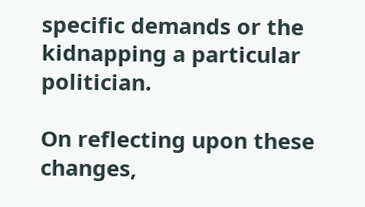specific demands or the kidnapping a particular politician.

On reflecting upon these changes,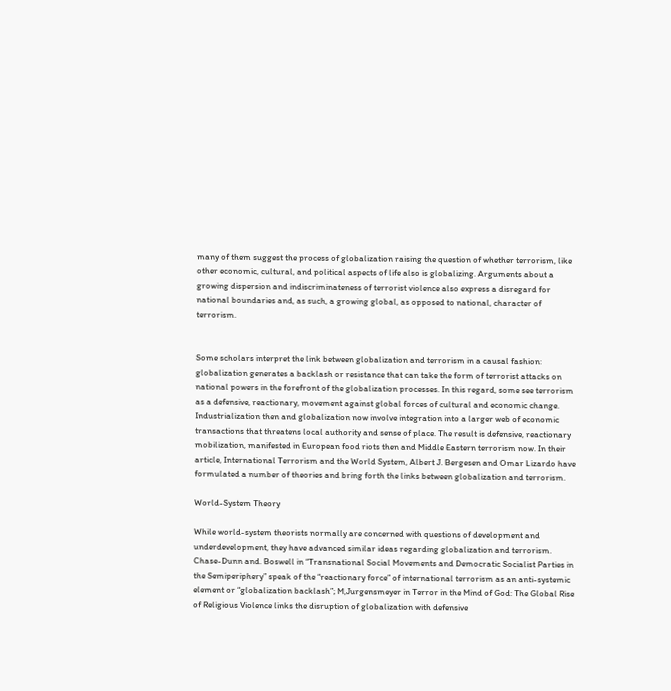many of them suggest the process of globalization raising the question of whether terrorism, like other economic, cultural, and political aspects of life also is globalizing. Arguments about a growing dispersion and indiscriminateness of terrorist violence also express a disregard for national boundaries and, as such, a growing global, as opposed to national, character of terrorism.


Some scholars interpret the link between globalization and terrorism in a causal fashion: globalization generates a backlash or resistance that can take the form of terrorist attacks on national powers in the forefront of the globalization processes. In this regard, some see terrorism as a defensive, reactionary, movement against global forces of cultural and economic change. Industrialization then and globalization now involve integration into a larger web of economic transactions that threatens local authority and sense of place. The result is defensive, reactionary mobilization, manifested in European food riots then and Middle Eastern terrorism now. In their article, International Terrorism and the World System, Albert J. Bergesen and Omar Lizardo have formulated a number of theories and bring forth the links between globalization and terrorism.

World-System Theory

While world-system theorists normally are concerned with questions of development and underdevelopment, they have advanced similar ideas regarding globalization and terrorism. Chase-Dunn and. Boswell in “Transnational Social Movements and Democratic Socialist Parties in the Semiperiphery” speak of the “reactionary force” of international terrorism as an anti-systemic element or “globalization backlash”; M,Jurgensmeyer in Terror in the Mind of God: The Global Rise of Religious Violence links the disruption of globalization with defensive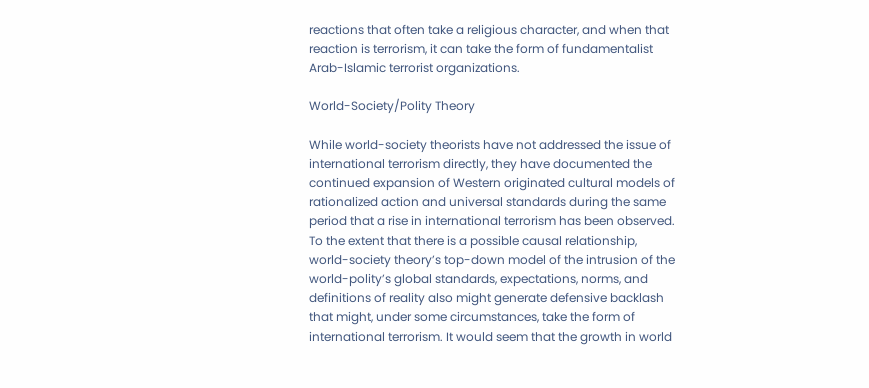reactions that often take a religious character, and when that reaction is terrorism, it can take the form of fundamentalist Arab-Islamic terrorist organizations.

World-Society/Polity Theory

While world-society theorists have not addressed the issue of international terrorism directly, they have documented the continued expansion of Western originated cultural models of rationalized action and universal standards during the same period that a rise in international terrorism has been observed. To the extent that there is a possible causal relationship, world-society theory’s top-down model of the intrusion of the world-polity’s global standards, expectations, norms, and definitions of reality also might generate defensive backlash that might, under some circumstances, take the form of international terrorism. It would seem that the growth in world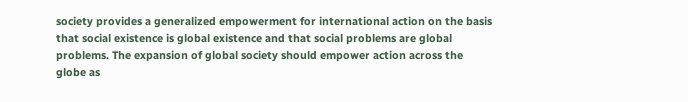society provides a generalized empowerment for international action on the basis that social existence is global existence and that social problems are global problems. The expansion of global society should empower action across the globe as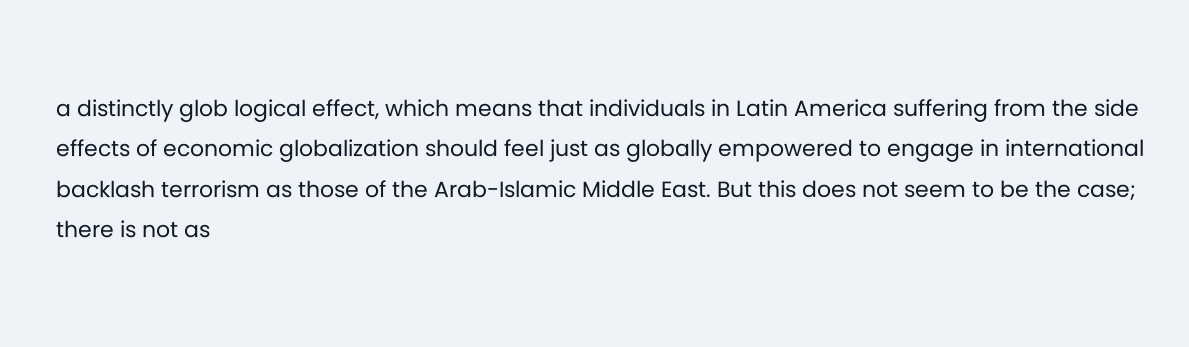a distinctly glob logical effect, which means that individuals in Latin America suffering from the side effects of economic globalization should feel just as globally empowered to engage in international backlash terrorism as those of the Arab-Islamic Middle East. But this does not seem to be the case; there is not as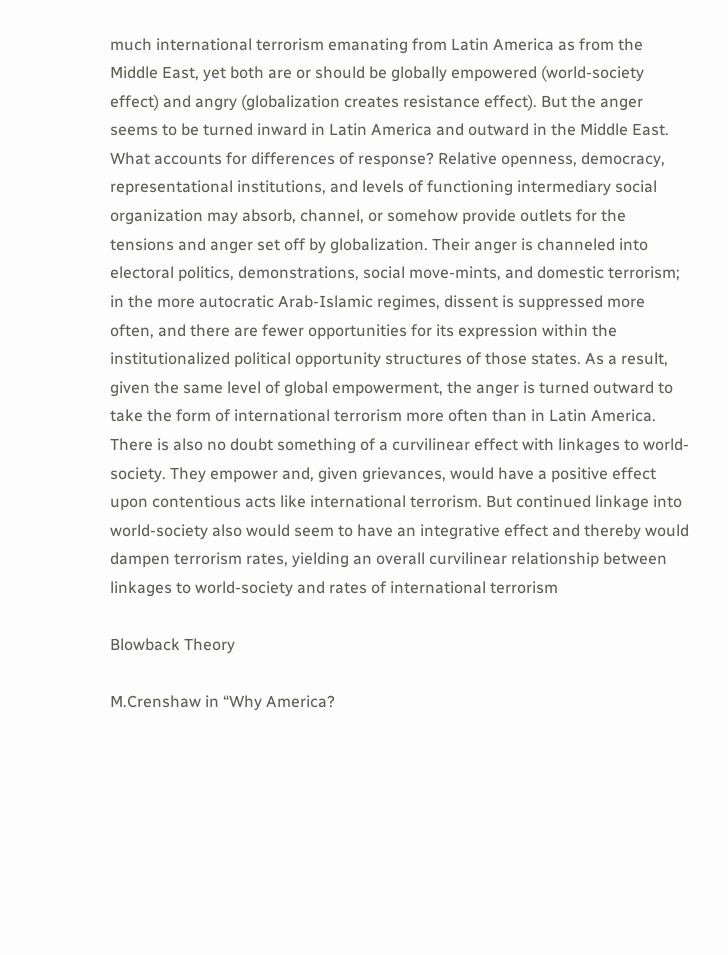much international terrorism emanating from Latin America as from the Middle East, yet both are or should be globally empowered (world-society effect) and angry (globalization creates resistance effect). But the anger seems to be turned inward in Latin America and outward in the Middle East. What accounts for differences of response? Relative openness, democracy, representational institutions, and levels of functioning intermediary social organization may absorb, channel, or somehow provide outlets for the tensions and anger set off by globalization. Their anger is channeled into electoral politics, demonstrations, social move-mints, and domestic terrorism; in the more autocratic Arab-Islamic regimes, dissent is suppressed more often, and there are fewer opportunities for its expression within the institutionalized political opportunity structures of those states. As a result, given the same level of global empowerment, the anger is turned outward to take the form of international terrorism more often than in Latin America. There is also no doubt something of a curvilinear effect with linkages to world-society. They empower and, given grievances, would have a positive effect upon contentious acts like international terrorism. But continued linkage into world-society also would seem to have an integrative effect and thereby would dampen terrorism rates, yielding an overall curvilinear relationship between linkages to world-society and rates of international terrorism

Blowback Theory

M.Crenshaw in “Why America?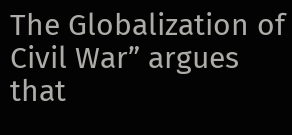The Globalization of Civil War” argues that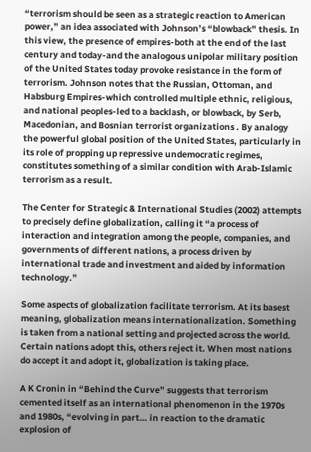“terrorism should be seen as a strategic reaction to American power,” an idea associated with Johnson’s “blowback” thesis. In this view, the presence of empires-both at the end of the last century and today-and the analogous unipolar military position of the United States today provoke resistance in the form of terrorism. Johnson notes that the Russian, Ottoman, and Habsburg Empires-which controlled multiple ethnic, religious, and national peoples-led to a backlash, or blowback, by Serb, Macedonian, and Bosnian terrorist organizations . By analogy the powerful global position of the United States, particularly in its role of propping up repressive undemocratic regimes, constitutes something of a similar condition with Arab-Islamic terrorism as a result.

The Center for Strategic & International Studies (2002) attempts to precisely define globalization, calling it “a process of interaction and integration among the people, companies, and governments of different nations, a process driven by international trade and investment and aided by information technology.”

Some aspects of globalization facilitate terrorism. At its basest meaning, globalization means internationalization. Something is taken from a national setting and projected across the world. Certain nations adopt this, others reject it. When most nations do accept it and adopt it, globalization is taking place.

A K Cronin in “Behind the Curve” suggests that terrorism cemented itself as an international phenomenon in the 1970s and 1980s, “evolving in part… in reaction to the dramatic explosion of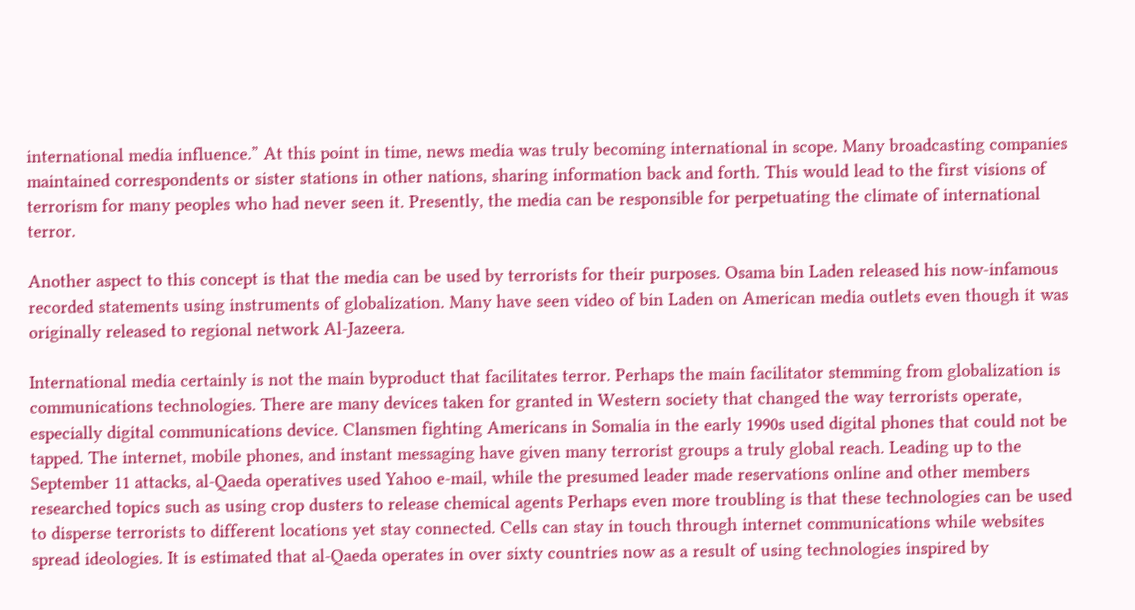international media influence.” At this point in time, news media was truly becoming international in scope. Many broadcasting companies maintained correspondents or sister stations in other nations, sharing information back and forth. This would lead to the first visions of terrorism for many peoples who had never seen it. Presently, the media can be responsible for perpetuating the climate of international terror.

Another aspect to this concept is that the media can be used by terrorists for their purposes. Osama bin Laden released his now-infamous recorded statements using instruments of globalization. Many have seen video of bin Laden on American media outlets even though it was originally released to regional network Al-Jazeera.

International media certainly is not the main byproduct that facilitates terror. Perhaps the main facilitator stemming from globalization is communications technologies. There are many devices taken for granted in Western society that changed the way terrorists operate, especially digital communications device. Clansmen fighting Americans in Somalia in the early 1990s used digital phones that could not be tapped. The internet, mobile phones, and instant messaging have given many terrorist groups a truly global reach. Leading up to the September 11 attacks, al-Qaeda operatives used Yahoo e-mail, while the presumed leader made reservations online and other members researched topics such as using crop dusters to release chemical agents Perhaps even more troubling is that these technologies can be used to disperse terrorists to different locations yet stay connected. Cells can stay in touch through internet communications while websites spread ideologies. It is estimated that al-Qaeda operates in over sixty countries now as a result of using technologies inspired by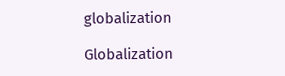globalization

Globalization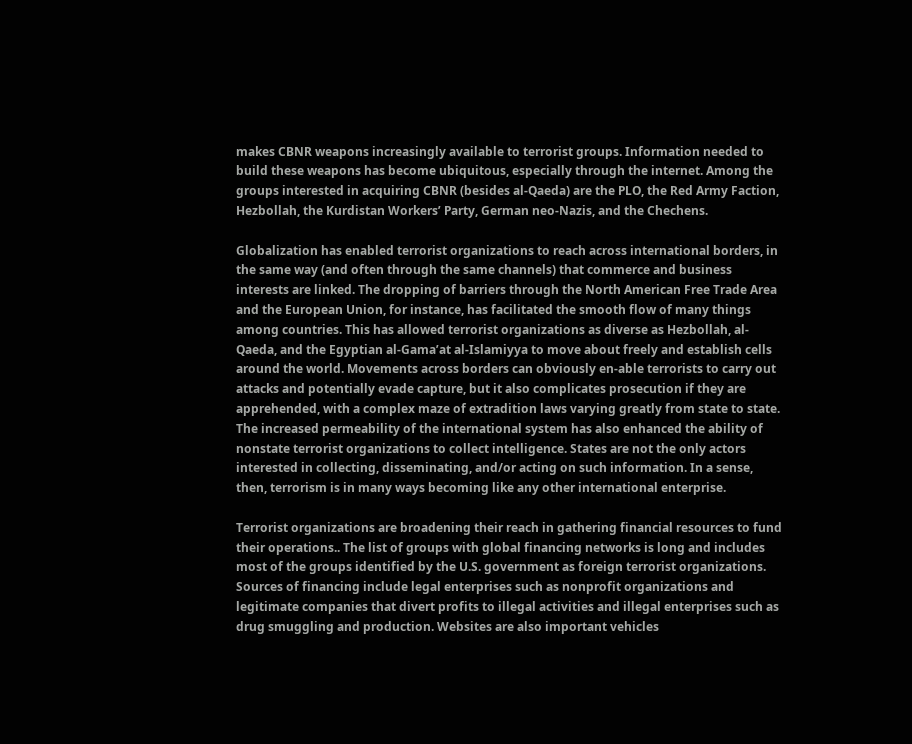makes CBNR weapons increasingly available to terrorist groups. Information needed to build these weapons has become ubiquitous, especially through the internet. Among the groups interested in acquiring CBNR (besides al-Qaeda) are the PLO, the Red Army Faction, Hezbollah, the Kurdistan Workers’ Party, German neo-Nazis, and the Chechens.

Globalization has enabled terrorist organizations to reach across international borders, in the same way (and often through the same channels) that commerce and business interests are linked. The dropping of barriers through the North American Free Trade Area and the European Union, for instance, has facilitated the smooth flow of many things among countries. This has allowed terrorist organizations as diverse as Hezbollah, al-Qaeda, and the Egyptian al-Gama’at al-Islamiyya to move about freely and establish cells around the world. Movements across borders can obviously en-able terrorists to carry out attacks and potentially evade capture, but it also complicates prosecution if they are apprehended, with a complex maze of extradition laws varying greatly from state to state. The increased permeability of the international system has also enhanced the ability of nonstate terrorist organizations to collect intelligence. States are not the only actors interested in collecting, disseminating, and/or acting on such information. In a sense, then, terrorism is in many ways becoming like any other international enterprise.

Terrorist organizations are broadening their reach in gathering financial resources to fund their operations.. The list of groups with global financing networks is long and includes most of the groups identified by the U.S. government as foreign terrorist organizations. Sources of financing include legal enterprises such as nonprofit organizations and legitimate companies that divert profits to illegal activities and illegal enterprises such as drug smuggling and production. Websites are also important vehicles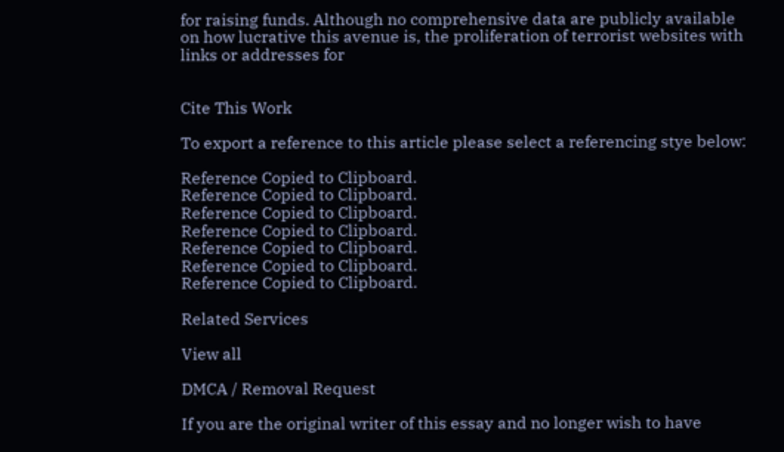for raising funds. Although no comprehensive data are publicly available on how lucrative this avenue is, the proliferation of terrorist websites with links or addresses for


Cite This Work

To export a reference to this article please select a referencing stye below:

Reference Copied to Clipboard.
Reference Copied to Clipboard.
Reference Copied to Clipboard.
Reference Copied to Clipboard.
Reference Copied to Clipboard.
Reference Copied to Clipboard.
Reference Copied to Clipboard.

Related Services

View all

DMCA / Removal Request

If you are the original writer of this essay and no longer wish to have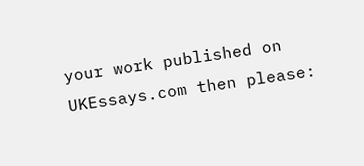your work published on UKEssays.com then please: